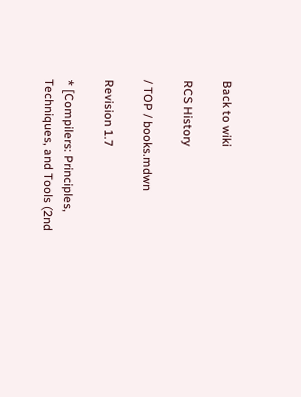Back to wiki

RCS History

/ TOP / books.mdwn

Revision 1.7

* [Compilers: Principles, Techniques, and Tools (2nd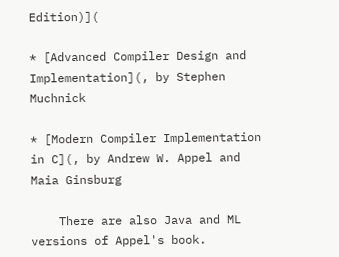Edition)](

* [Advanced Compiler Design and Implementation](, by Stephen Muchnick

* [Modern Compiler Implementation in C](, by Andrew W. Appel and Maia Ginsburg

    There are also Java and ML versions of Appel's book.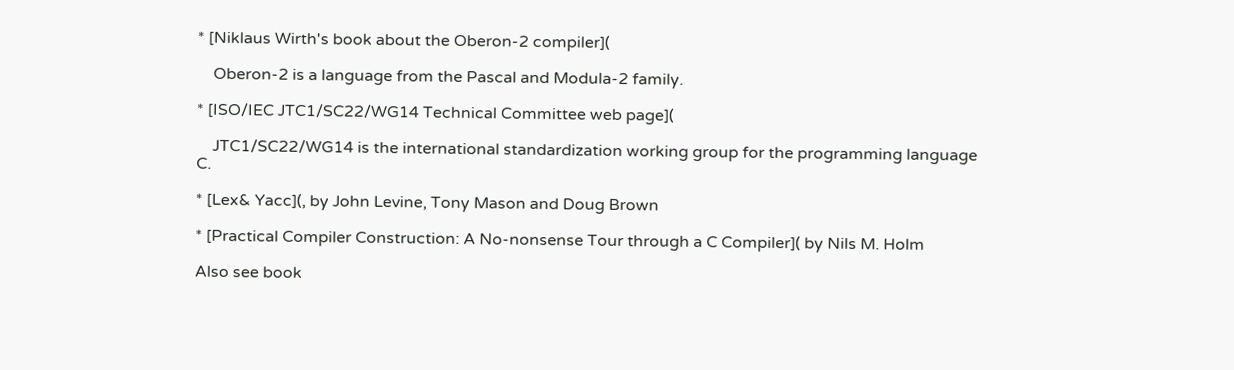* [Niklaus Wirth's book about the Oberon-2 compiler](

    Oberon-2 is a language from the Pascal and Modula-2 family.

* [ISO/IEC JTC1/SC22/WG14 Technical Committee web page](

    JTC1/SC22/WG14 is the international standardization working group for the programming language C.

* [Lex& Yacc](, by John Levine, Tony Mason and Doug Brown

* [Practical Compiler Construction: A No-nonsense Tour through a C Compiler]( by Nils M. Holm

Also see book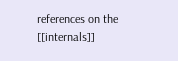references on the [[internals]]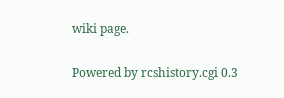wiki page.

Powered by rcshistory.cgi 0.3